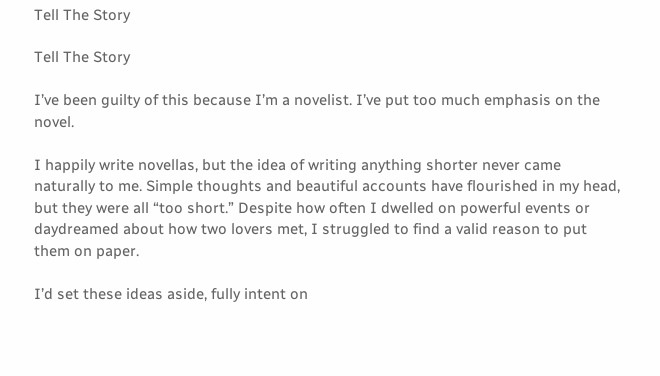Tell The Story

Tell The Story

I’ve been guilty of this because I’m a novelist. I’ve put too much emphasis on the novel.

I happily write novellas, but the idea of writing anything shorter never came naturally to me. Simple thoughts and beautiful accounts have flourished in my head, but they were all “too short.” Despite how often I dwelled on powerful events or daydreamed about how two lovers met, I struggled to find a valid reason to put them on paper.

I’d set these ideas aside, fully intent on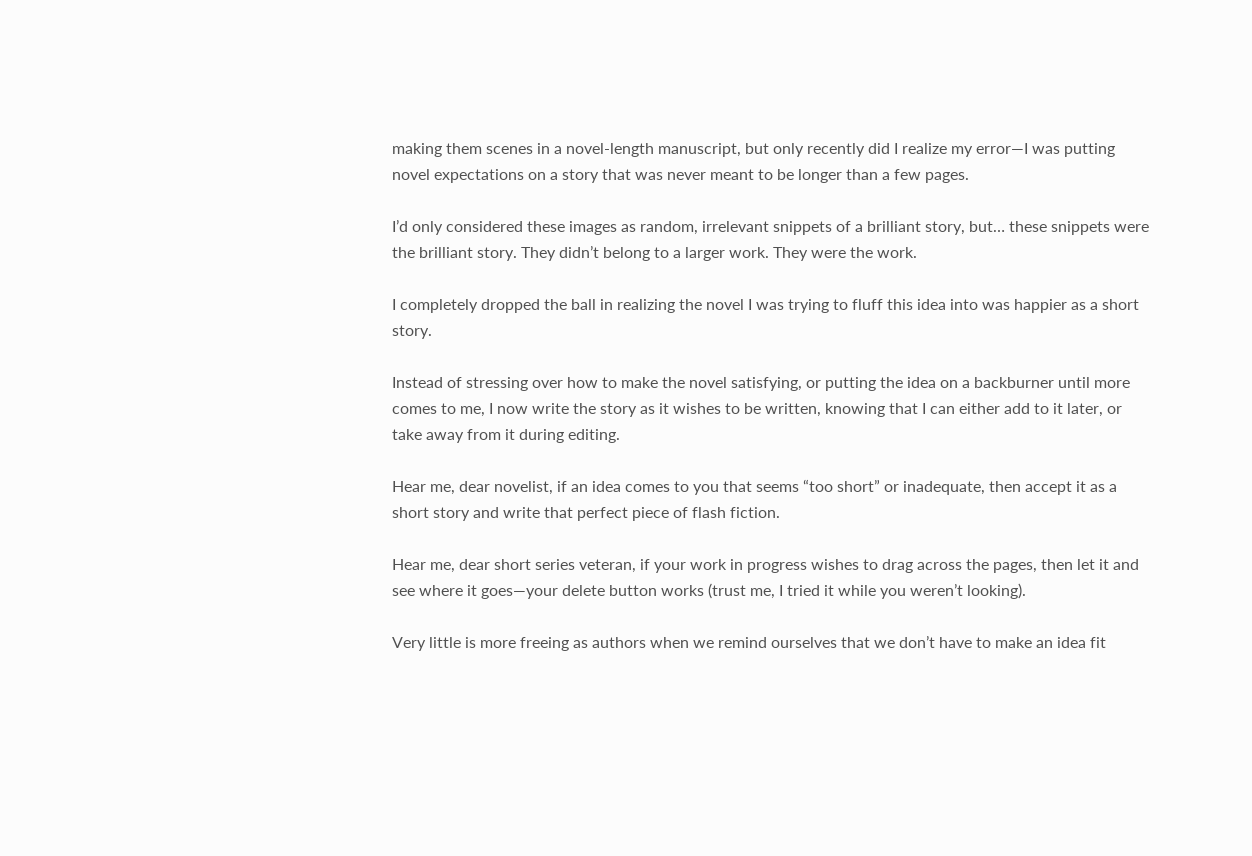making them scenes in a novel-length manuscript, but only recently did I realize my error—I was putting novel expectations on a story that was never meant to be longer than a few pages.

I’d only considered these images as random, irrelevant snippets of a brilliant story, but… these snippets were the brilliant story. They didn’t belong to a larger work. They were the work.

I completely dropped the ball in realizing the novel I was trying to fluff this idea into was happier as a short story.

Instead of stressing over how to make the novel satisfying, or putting the idea on a backburner until more comes to me, I now write the story as it wishes to be written, knowing that I can either add to it later, or take away from it during editing.

Hear me, dear novelist, if an idea comes to you that seems “too short” or inadequate, then accept it as a short story and write that perfect piece of flash fiction.

Hear me, dear short series veteran, if your work in progress wishes to drag across the pages, then let it and see where it goes—your delete button works (trust me, I tried it while you weren’t looking).

Very little is more freeing as authors when we remind ourselves that we don’t have to make an idea fit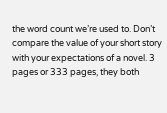the word count we’re used to. Don’t compare the value of your short story with your expectations of a novel. 3 pages or 333 pages, they both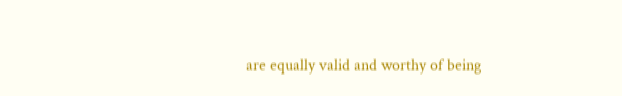are equally valid and worthy of being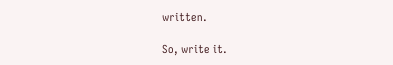written.

So, write it.